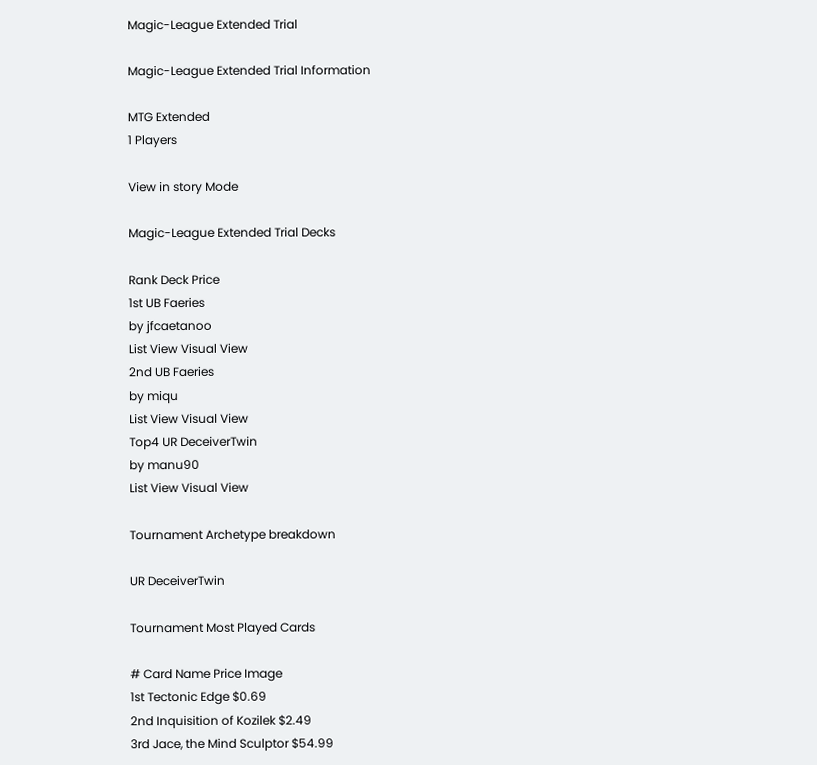Magic-League Extended Trial

Magic-League Extended Trial Information

MTG Extended
1 Players

View in story Mode

Magic-League Extended Trial Decks

Rank Deck Price
1st UB Faeries
by jfcaetanoo
List View Visual View
2nd UB Faeries
by miqu
List View Visual View
Top4 UR DeceiverTwin
by manu90
List View Visual View

Tournament Archetype breakdown

UR DeceiverTwin

Tournament Most Played Cards

# Card Name Price Image
1st Tectonic Edge $0.69
2nd Inquisition of Kozilek $2.49
3rd Jace, the Mind Sculptor $54.99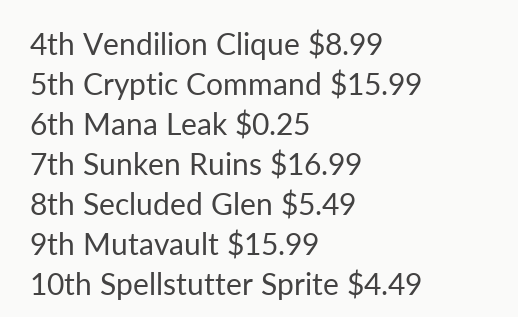4th Vendilion Clique $8.99
5th Cryptic Command $15.99
6th Mana Leak $0.25
7th Sunken Ruins $16.99
8th Secluded Glen $5.49
9th Mutavault $15.99
10th Spellstutter Sprite $4.49